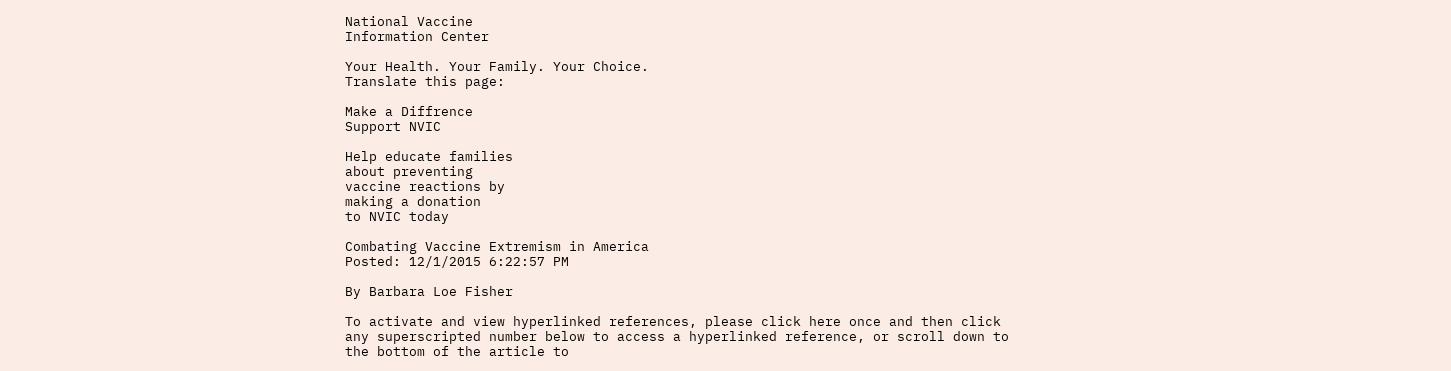National Vaccine
Information Center

Your Health. Your Family. Your Choice.
Translate this page:

Make a Diffrence
Support NVIC

Help educate families
about preventing
vaccine reactions by
making a donation
to NVIC today

Combating Vaccine Extremism in America
Posted: 12/1/2015 6:22:57 PM

By Barbara Loe Fisher

To activate and view hyperlinked references, please click here once and then click any superscripted number below to access a hyperlinked reference, or scroll down to the bottom of the article to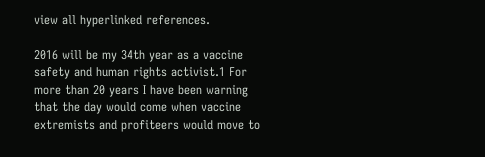view all hyperlinked references.

2016 will be my 34th year as a vaccine safety and human rights activist.1 For more than 20 years I have been warning that the day would come when vaccine extremists and profiteers would move to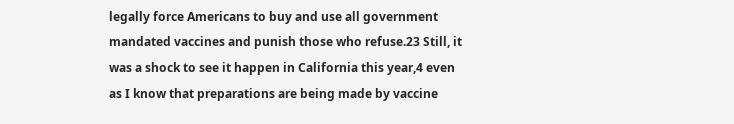legally force Americans to buy and use all government mandated vaccines and punish those who refuse.23 Still, it was a shock to see it happen in California this year,4 even as I know that preparations are being made by vaccine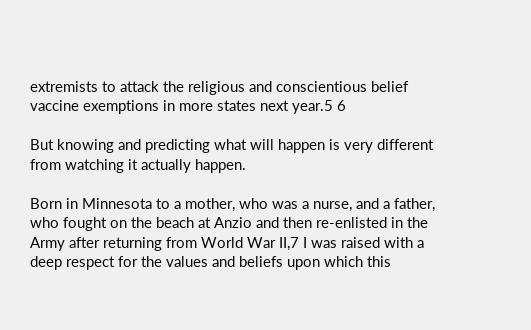extremists to attack the religious and conscientious belief vaccine exemptions in more states next year.5 6

But knowing and predicting what will happen is very different from watching it actually happen.

Born in Minnesota to a mother, who was a nurse, and a father, who fought on the beach at Anzio and then re-enlisted in the Army after returning from World War II,7 I was raised with a deep respect for the values and beliefs upon which this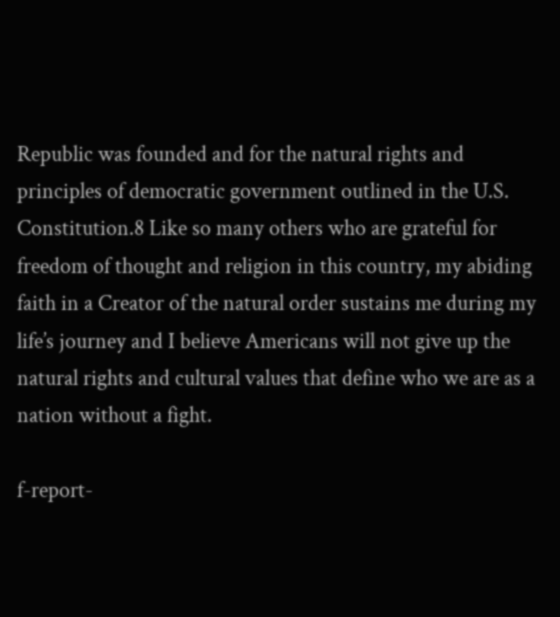Republic was founded and for the natural rights and principles of democratic government outlined in the U.S. Constitution.8 Like so many others who are grateful for freedom of thought and religion in this country, my abiding faith in a Creator of the natural order sustains me during my life’s journey and I believe Americans will not give up the natural rights and cultural values that define who we are as a nation without a fight.

f-report-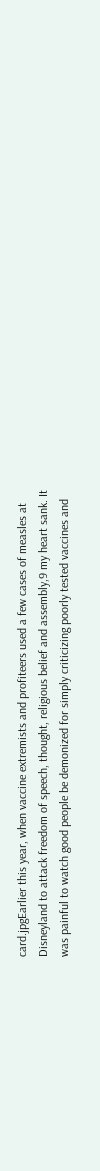card.jpgEarlier this year, when vaccine extremists and profiteers used a few cases of measles at Disneyland to attack freedom of speech, thought, religious belief and assembly,9 my heart sank. It was painful to watch good people be demonized for simply criticizing poorly tested vaccines and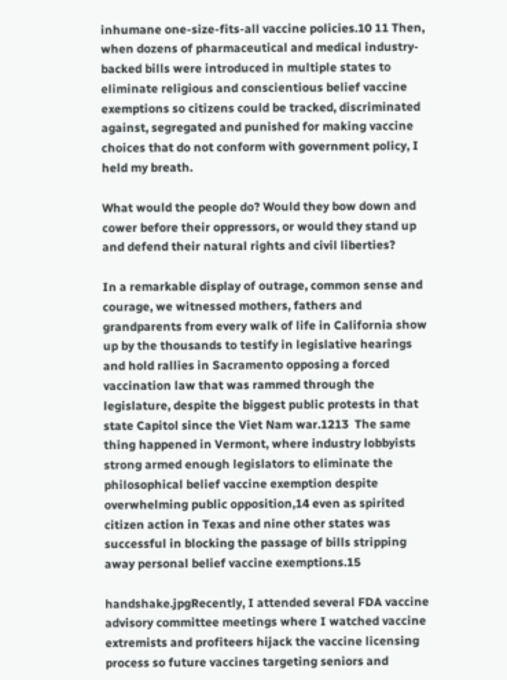inhumane one-size-fits-all vaccine policies.10 11 Then, when dozens of pharmaceutical and medical industry-backed bills were introduced in multiple states to eliminate religious and conscientious belief vaccine exemptions so citizens could be tracked, discriminated against, segregated and punished for making vaccine choices that do not conform with government policy, I held my breath.

What would the people do? Would they bow down and cower before their oppressors, or would they stand up and defend their natural rights and civil liberties?

In a remarkable display of outrage, common sense and courage, we witnessed mothers, fathers and grandparents from every walk of life in California show up by the thousands to testify in legislative hearings and hold rallies in Sacramento opposing a forced vaccination law that was rammed through the legislature, despite the biggest public protests in that state Capitol since the Viet Nam war.1213  The same thing happened in Vermont, where industry lobbyists strong armed enough legislators to eliminate the philosophical belief vaccine exemption despite overwhelming public opposition,14 even as spirited citizen action in Texas and nine other states was successful in blocking the passage of bills stripping away personal belief vaccine exemptions.15

handshake.jpgRecently, I attended several FDA vaccine advisory committee meetings where I watched vaccine extremists and profiteers hijack the vaccine licensing process so future vaccines targeting seniors and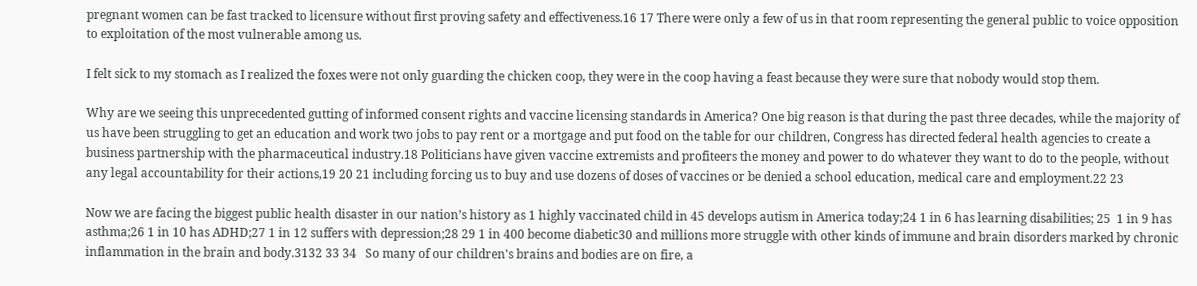pregnant women can be fast tracked to licensure without first proving safety and effectiveness.16 17 There were only a few of us in that room representing the general public to voice opposition to exploitation of the most vulnerable among us.

I felt sick to my stomach as I realized the foxes were not only guarding the chicken coop, they were in the coop having a feast because they were sure that nobody would stop them.

Why are we seeing this unprecedented gutting of informed consent rights and vaccine licensing standards in America? One big reason is that during the past three decades, while the majority of us have been struggling to get an education and work two jobs to pay rent or a mortgage and put food on the table for our children, Congress has directed federal health agencies to create a business partnership with the pharmaceutical industry.18 Politicians have given vaccine extremists and profiteers the money and power to do whatever they want to do to the people, without any legal accountability for their actions,19 20 21 including forcing us to buy and use dozens of doses of vaccines or be denied a school education, medical care and employment.22 23

Now we are facing the biggest public health disaster in our nation’s history as 1 highly vaccinated child in 45 develops autism in America today;24 1 in 6 has learning disabilities; 25  1 in 9 has asthma;26 1 in 10 has ADHD;27 1 in 12 suffers with depression;28 29 1 in 400 become diabetic30 and millions more struggle with other kinds of immune and brain disorders marked by chronic inflammation in the brain and body.3132 33 34   So many of our children's brains and bodies are on fire, a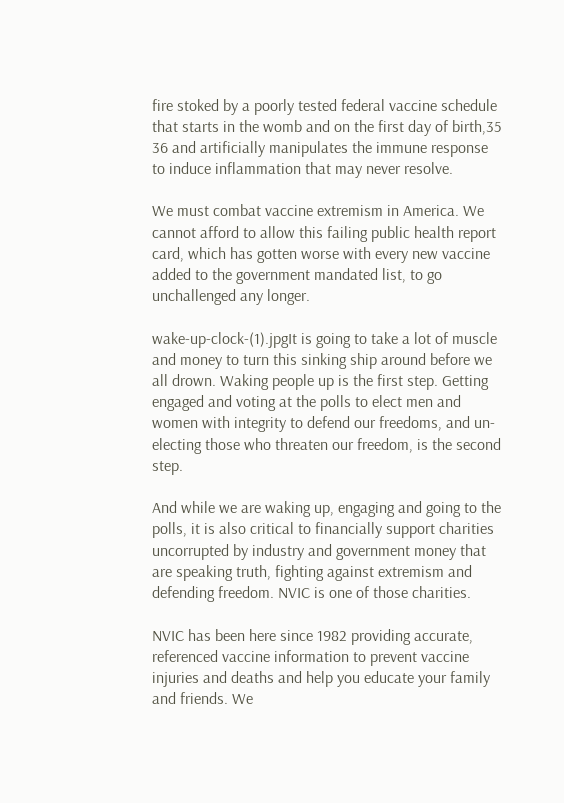fire stoked by a poorly tested federal vaccine schedule that starts in the womb and on the first day of birth,35 36 and artificially manipulates the immune response to induce inflammation that may never resolve.

We must combat vaccine extremism in America. We cannot afford to allow this failing public health report card, which has gotten worse with every new vaccine added to the government mandated list, to go unchallenged any longer.

wake-up-clock-(1).jpgIt is going to take a lot of muscle and money to turn this sinking ship around before we all drown. Waking people up is the first step. Getting engaged and voting at the polls to elect men and women with integrity to defend our freedoms, and un-electing those who threaten our freedom, is the second step.

And while we are waking up, engaging and going to the polls, it is also critical to financially support charities uncorrupted by industry and government money that are speaking truth, fighting against extremism and defending freedom. NVIC is one of those charities.

NVIC has been here since 1982 providing accurate, referenced vaccine information to prevent vaccine injuries and deaths and help you educate your family and friends. We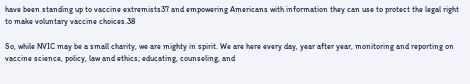have been standing up to vaccine extremists37 and empowering Americans with information they can use to protect the legal right to make voluntary vaccine choices.38

So, while NVIC may be a small charity, we are mighty in spirit. We are here every day, year after year, monitoring and reporting on vaccine science, policy, law and ethics; educating, counseling, and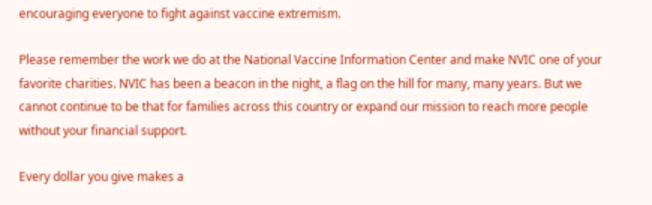encouraging everyone to fight against vaccine extremism.

Please remember the work we do at the National Vaccine Information Center and make NVIC one of your favorite charities. NVIC has been a beacon in the night, a flag on the hill for many, many years. But we cannot continue to be that for families across this country or expand our mission to reach more people without your financial support.

Every dollar you give makes a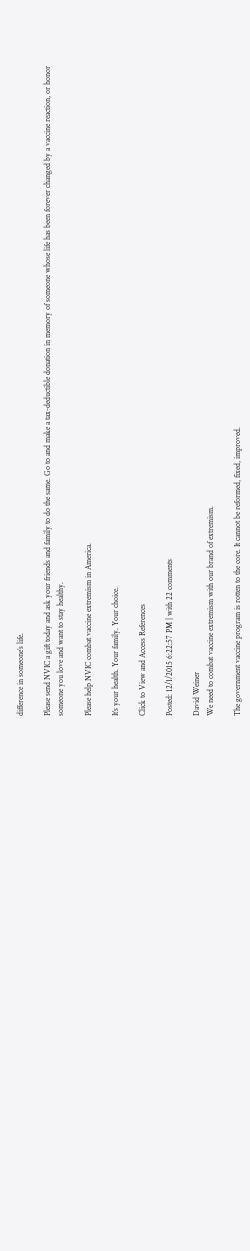difference in someone’s life.

Please send NVIC a gift today and ask your friends and family to do the same. Go to and make a tax-deductible donation in memory of someone whose life has been forever changed by a vaccine reaction, or honor someone you love and want to stay healthy.

Please help NVIC combat vaccine extremism in America.

It’s your health. Your family. Your choice.

Click to View and Access References

Posted: 12/1/2015 6:22:57 PM | with 22 comments

David Weiner
We need to combat vaccine extremism with our brand of extremism.

The government vaccine program is rotten to the core. It cannot be reformed, fixed, improved.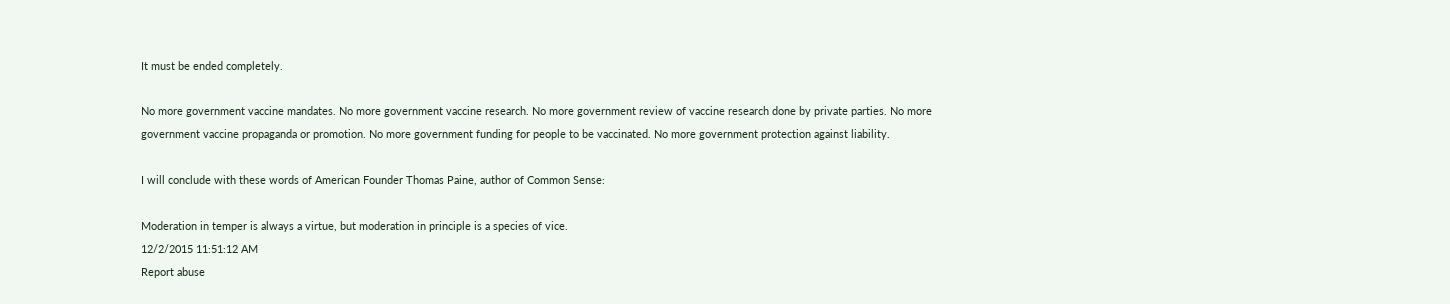It must be ended completely.

No more government vaccine mandates. No more government vaccine research. No more government review of vaccine research done by private parties. No more government vaccine propaganda or promotion. No more government funding for people to be vaccinated. No more government protection against liability.

I will conclude with these words of American Founder Thomas Paine, author of Common Sense:

Moderation in temper is always a virtue, but moderation in principle is a species of vice.
12/2/2015 11:51:12 AM
Report abuse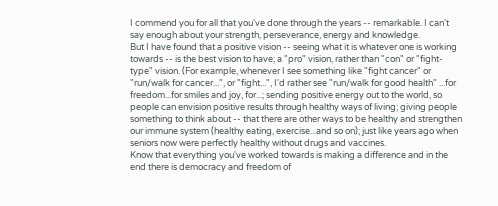I commend you for all that you've done through the years -- remarkable. I can't say enough about your strength, perseverance, energy and knowledge.
But I have found that a positive vision -- seeing what it is whatever one is working towards -- is the best vision to have; a "pro" vision, rather than "con" or "fight-type" vision. (For example, whenever I see something like "fight cancer" or "run/walk for cancer...", or "fight...", I'd rather see "run/walk for good health" ...for freedom...for smiles and joy, for...; sending positive energy out to the world, so people can envision positive results through healthy ways of living; giving people something to think about -- that there are other ways to be healthy and strengthen our immune system (healthy eating, exercise...and so on); just like years ago when seniors now were perfectly healthy without drugs and vaccines.
Know that everything you've worked towards is making a difference and in the end there is democracy and freedom of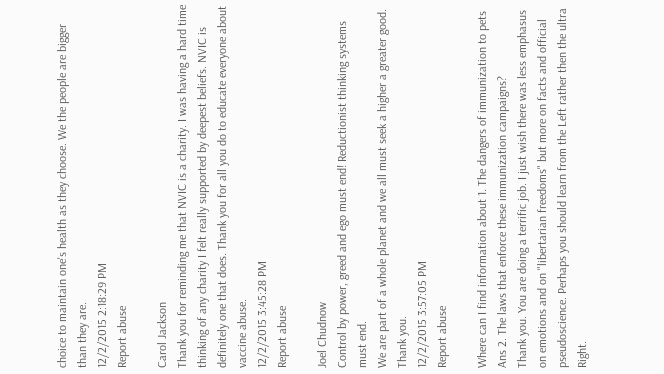choice to maintain one's health as they choose. We the people are bigger than they are.
12/2/2015 2:18:29 PM
Report abuse

Carol Jackson
Thank you for reminding me that NVIC is a charity. I was having a hard time thinking of any charity I felt really supported by deepest beliefs. NVIC is definitely one that does. Thank you for all you do to educate everyone about vaccine abuse.
12/2/2015 3:45:28 PM
Report abuse

Joel Chudnow
Control by power, greed and ego must end! Reductionist thinking systems must end.
We are part of a whole planet and we all must seek a higher a greater good. Thank you.
12/2/2015 3:57:05 PM
Report abuse

Where can I find information about 1. The dangers of immunization to pets
Ans 2. The laws that enforce these immunization campaigns?
Thank you. You are doing a terrific job. I just wish there was less emphasus on emotions and on "libertarian freedoms" but more on facts and official pseudoscience. Perhaps you should learn from the Left rather then the ultra Right.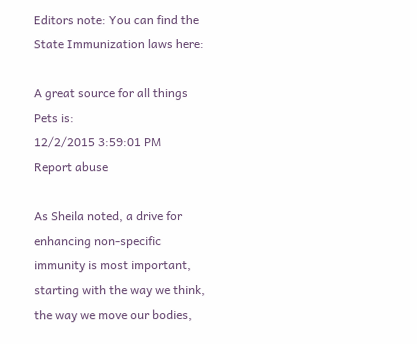Editors note: You can find the State Immunization laws here:

A great source for all things Pets is:
12/2/2015 3:59:01 PM
Report abuse

As Sheila noted, a drive for enhancing non-specific immunity is most important, starting with the way we think, the way we move our bodies,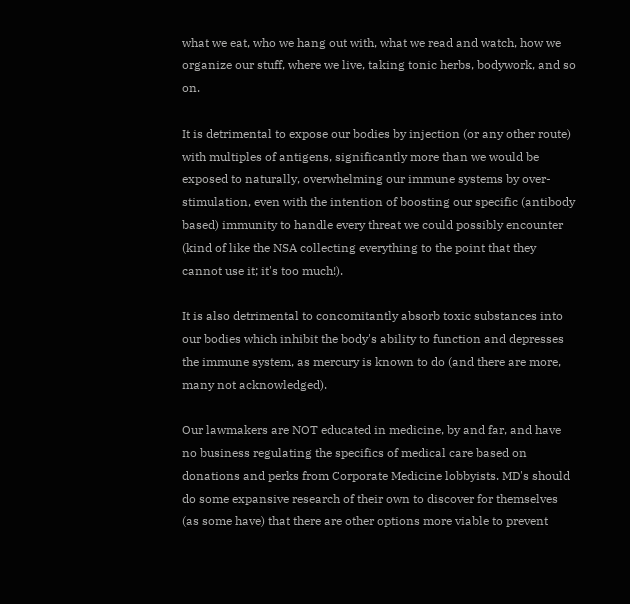what we eat, who we hang out with, what we read and watch, how we organize our stuff, where we live, taking tonic herbs, bodywork, and so on.

It is detrimental to expose our bodies by injection (or any other route) with multiples of antigens, significantly more than we would be exposed to naturally, overwhelming our immune systems by over-stimulation, even with the intention of boosting our specific (antibody based) immunity to handle every threat we could possibly encounter (kind of like the NSA collecting everything to the point that they cannot use it; it's too much!).

It is also detrimental to concomitantly absorb toxic substances into our bodies which inhibit the body's ability to function and depresses the immune system, as mercury is known to do (and there are more, many not acknowledged).

Our lawmakers are NOT educated in medicine, by and far, and have no business regulating the specifics of medical care based on donations and perks from Corporate Medicine lobbyists. MD's should do some expansive research of their own to discover for themselves (as some have) that there are other options more viable to prevent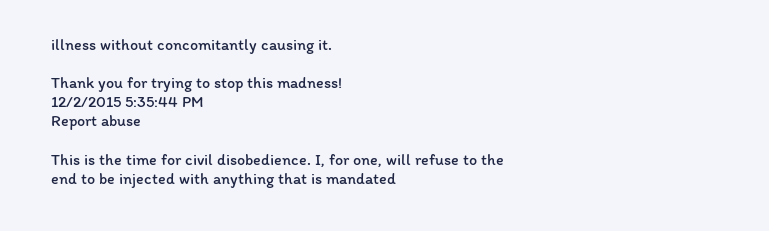illness without concomitantly causing it.

Thank you for trying to stop this madness!
12/2/2015 5:35:44 PM
Report abuse

This is the time for civil disobedience. I, for one, will refuse to the end to be injected with anything that is mandated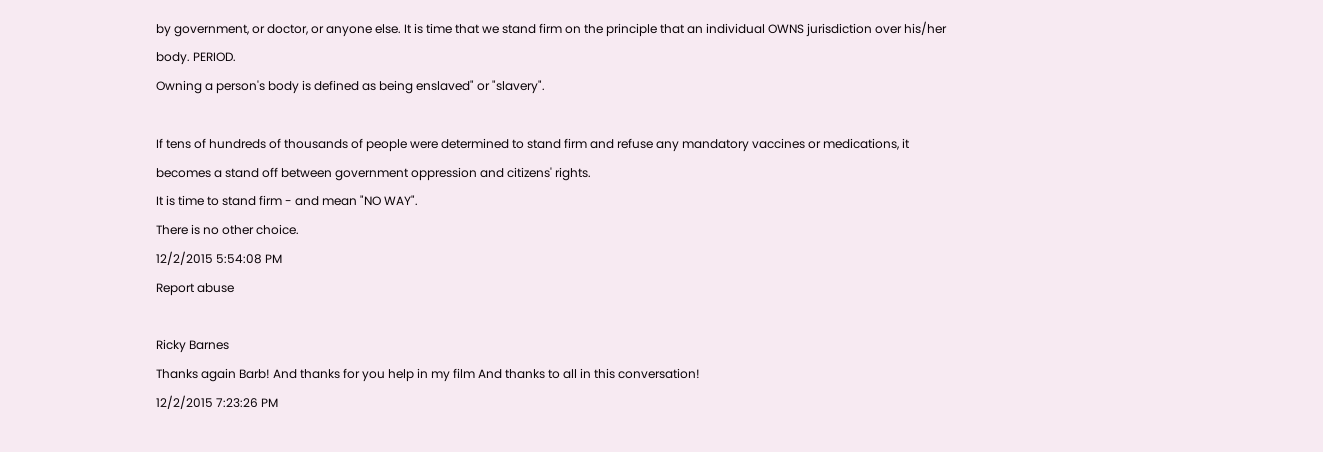by government, or doctor, or anyone else. It is time that we stand firm on the principle that an individual OWNS jurisdiction over his/her body. PERIOD.
Owning a person's body is defined as being enslaved" or "slavery".

If tens of hundreds of thousands of people were determined to stand firm and refuse any mandatory vaccines or medications, it becomes a stand off between government oppression and citizens' rights.
It is time to stand firm - and mean "NO WAY".
There is no other choice.
12/2/2015 5:54:08 PM
Report abuse

Ricky Barnes
Thanks again Barb! And thanks for you help in my film And thanks to all in this conversation!
12/2/2015 7:23:26 PM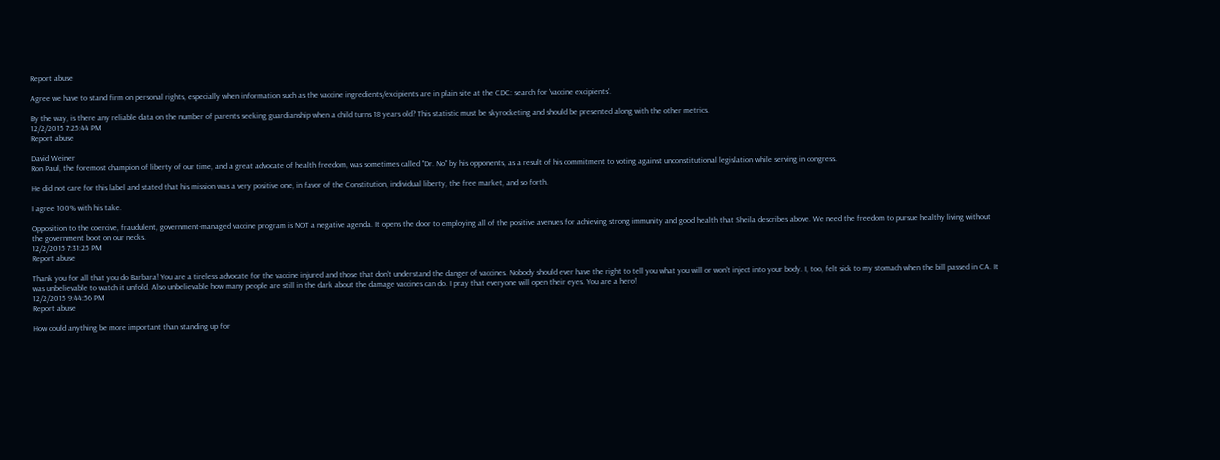Report abuse

Agree we have to stand firm on personal rights, especially when information such as the vaccine ingredients/excipients are in plain site at the CDC: search for 'vaccine excipients'.

By the way, is there any reliable data on the number of parents seeking guardianship when a child turns 18 years old? This statistic must be skyrocketing and should be presented along with the other metrics.
12/2/2015 7:25:44 PM
Report abuse

David Weiner
Ron Paul, the foremost champion of liberty of our time, and a great advocate of health freedom, was sometimes called "Dr. No" by his opponents, as a result of his commitment to voting against unconstitutional legislation while serving in congress.

He did not care for this label and stated that his mission was a very positive one, in favor of the Constitution, individual liberty, the free market, and so forth.

I agree 100% with his take.

Opposition to the coercive, fraudulent, government-managed vaccine program is NOT a negative agenda. It opens the door to employing all of the positive avenues for achieving strong immunity and good health that Sheila describes above. We need the freedom to pursue healthy living without the government boot on our necks.
12/2/2015 7:31:25 PM
Report abuse

Thank you for all that you do Barbara! You are a tireless advocate for the vaccine injured and those that don't understand the danger of vaccines. Nobody should ever have the right to tell you what you will or won't inject into your body. I, too, felt sick to my stomach when the bill passed in CA. It was unbelievable to watch it unfold. Also unbelievable how many people are still in the dark about the damage vaccines can do. I pray that everyone will open their eyes. You are a hero!
12/2/2015 9:44:56 PM
Report abuse

How could anything be more important than standing up for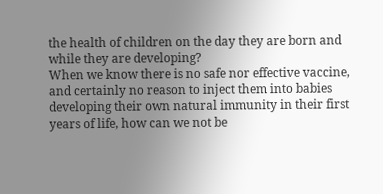the health of children on the day they are born and while they are developing?
When we know there is no safe nor effective vaccine, and certainly no reason to inject them into babies developing their own natural immunity in their first years of life, how can we not be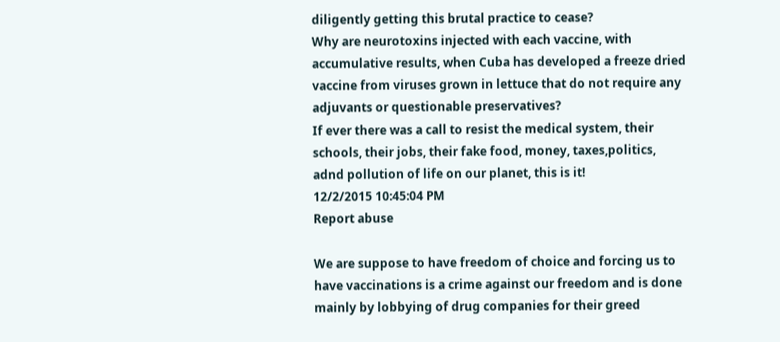diligently getting this brutal practice to cease?
Why are neurotoxins injected with each vaccine, with accumulative results, when Cuba has developed a freeze dried vaccine from viruses grown in lettuce that do not require any adjuvants or questionable preservatives?
If ever there was a call to resist the medical system, their schools, their jobs, their fake food, money, taxes,politics, adnd pollution of life on our planet, this is it!
12/2/2015 10:45:04 PM
Report abuse

We are suppose to have freedom of choice and forcing us to have vaccinations is a crime against our freedom and is done mainly by lobbying of drug companies for their greed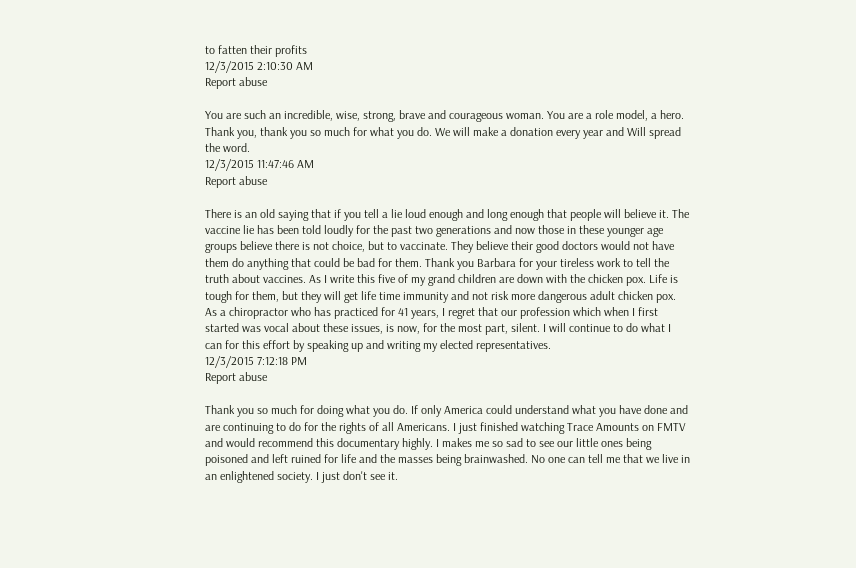to fatten their profits
12/3/2015 2:10:30 AM
Report abuse

You are such an incredible, wise, strong, brave and courageous woman. You are a role model, a hero. Thank you, thank you so much for what you do. We will make a donation every year and Will spread the word.
12/3/2015 11:47:46 AM
Report abuse

There is an old saying that if you tell a lie loud enough and long enough that people will believe it. The vaccine lie has been told loudly for the past two generations and now those in these younger age groups believe there is not choice, but to vaccinate. They believe their good doctors would not have them do anything that could be bad for them. Thank you Barbara for your tireless work to tell the truth about vaccines. As I write this five of my grand children are down with the chicken pox. Life is tough for them, but they will get life time immunity and not risk more dangerous adult chicken pox. As a chiropractor who has practiced for 41 years, I regret that our profession which when I first started was vocal about these issues, is now, for the most part, silent. I will continue to do what I can for this effort by speaking up and writing my elected representatives.
12/3/2015 7:12:18 PM
Report abuse

Thank you so much for doing what you do. If only America could understand what you have done and are continuing to do for the rights of all Americans. I just finished watching Trace Amounts on FMTV and would recommend this documentary highly. I makes me so sad to see our little ones being poisoned and left ruined for life and the masses being brainwashed. No one can tell me that we live in an enlightened society. I just don't see it.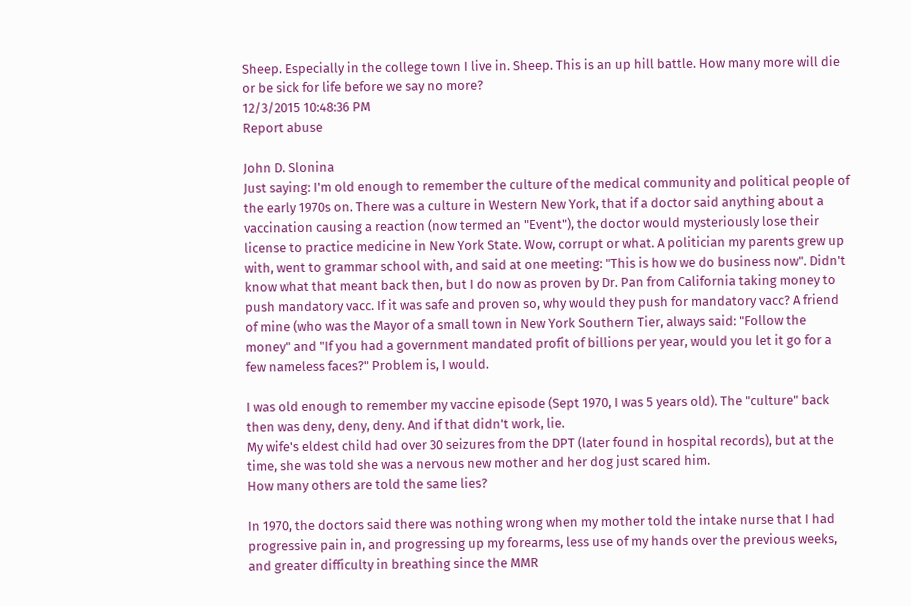Sheep. Especially in the college town I live in. Sheep. This is an up hill battle. How many more will die or be sick for life before we say no more?
12/3/2015 10:48:36 PM
Report abuse

John D. Slonina
Just saying: I'm old enough to remember the culture of the medical community and political people of the early 1970s on. There was a culture in Western New York, that if a doctor said anything about a vaccination causing a reaction (now termed an "Event"), the doctor would mysteriously lose their license to practice medicine in New York State. Wow, corrupt or what. A politician my parents grew up with, went to grammar school with, and said at one meeting: "This is how we do business now". Didn't know what that meant back then, but I do now as proven by Dr. Pan from California taking money to push mandatory vacc. If it was safe and proven so, why would they push for mandatory vacc? A friend of mine (who was the Mayor of a small town in New York Southern Tier, always said: "Follow the money" and "If you had a government mandated profit of billions per year, would you let it go for a few nameless faces?" Problem is, I would.

I was old enough to remember my vaccine episode (Sept 1970, I was 5 years old). The "culture" back then was deny, deny, deny. And if that didn't work, lie.
My wife's eldest child had over 30 seizures from the DPT (later found in hospital records), but at the time, she was told she was a nervous new mother and her dog just scared him.
How many others are told the same lies?

In 1970, the doctors said there was nothing wrong when my mother told the intake nurse that I had progressive pain in, and progressing up my forearms, less use of my hands over the previous weeks, and greater difficulty in breathing since the MMR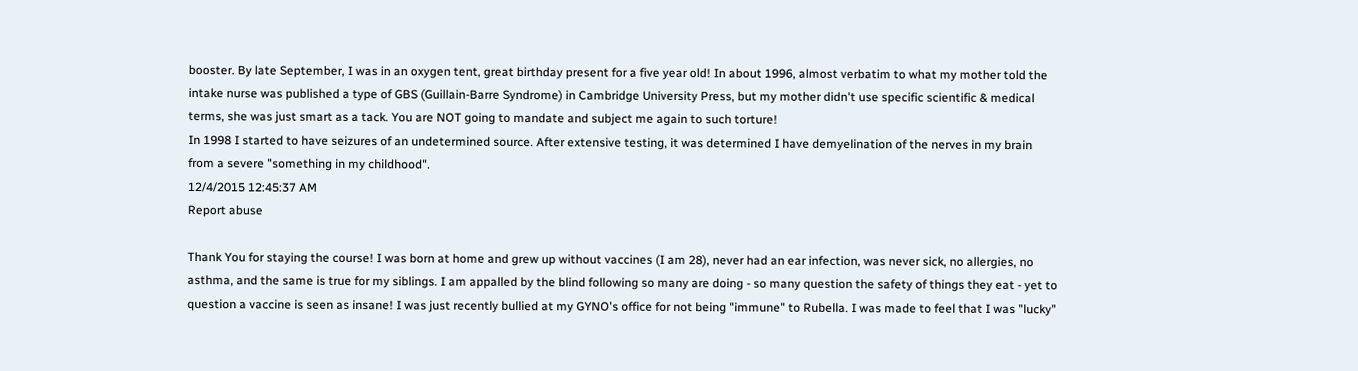booster. By late September, I was in an oxygen tent, great birthday present for a five year old! In about 1996, almost verbatim to what my mother told the intake nurse was published a type of GBS (Guillain-Barre Syndrome) in Cambridge University Press, but my mother didn't use specific scientific & medical terms, she was just smart as a tack. You are NOT going to mandate and subject me again to such torture!
In 1998 I started to have seizures of an undetermined source. After extensive testing, it was determined I have demyelination of the nerves in my brain from a severe "something in my childhood".
12/4/2015 12:45:37 AM
Report abuse

Thank You for staying the course! I was born at home and grew up without vaccines (I am 28), never had an ear infection, was never sick, no allergies, no asthma, and the same is true for my siblings. I am appalled by the blind following so many are doing - so many question the safety of things they eat - yet to question a vaccine is seen as insane! I was just recently bullied at my GYNO's office for not being "immune" to Rubella. I was made to feel that I was "lucky"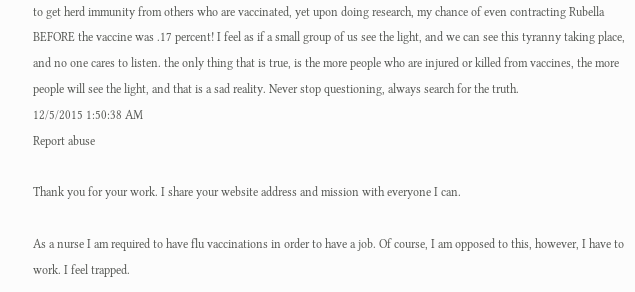to get herd immunity from others who are vaccinated, yet upon doing research, my chance of even contracting Rubella BEFORE the vaccine was .17 percent! I feel as if a small group of us see the light, and we can see this tyranny taking place, and no one cares to listen. the only thing that is true, is the more people who are injured or killed from vaccines, the more people will see the light, and that is a sad reality. Never stop questioning, always search for the truth.
12/5/2015 1:50:38 AM
Report abuse

Thank you for your work. I share your website address and mission with everyone I can.

As a nurse I am required to have flu vaccinations in order to have a job. Of course, I am opposed to this, however, I have to work. I feel trapped.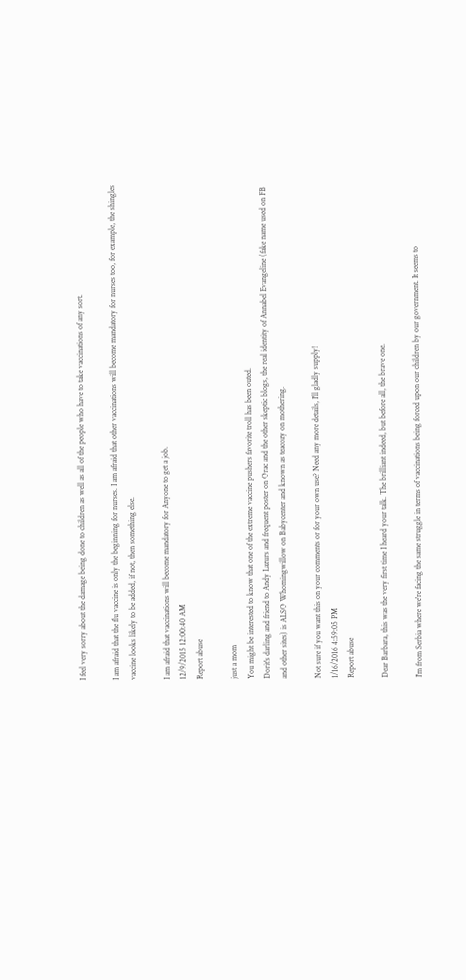I feel very sorry about the damage being done to children as well as all of the people who have to take vaccinations of any sort.

I am afraid that the flu vaccine is only the beginning for nurses. I am afraid that other vaccinations will become mandatory for nurses too, for example, the shingles vaccine looks likely to be added, if not, then something else.

I am afraid that vaccinations will become mandatory for Anyone to get a job.
12/9/2015 12:00:40 AM
Report abuse

just a mom
You might be interested to know that one of the extreme vaccine pushers favorite troll has been outed.
Dorit's darling and friend to Andy Lazurs and frequent poster on Orac and the other skeptic blogs, the real identity of Annabel Evangeline (fake name used on FB and other sites) is ALSO Whomingwillow on Babycenter and known as teacozy on mothering.

Not sure if you want this on your comments or for your own use? Need any more details, I'll gladly supply!
1/16/2016 4:59:05 PM
Report abuse

Dear Barbara, this was the very first time I heard your talk. The brilliant indeed, but before all, the brave one.

I'm from Serbia where we're facing the same struggle in terms of vaccinations being forced upon our children by our government. It seems to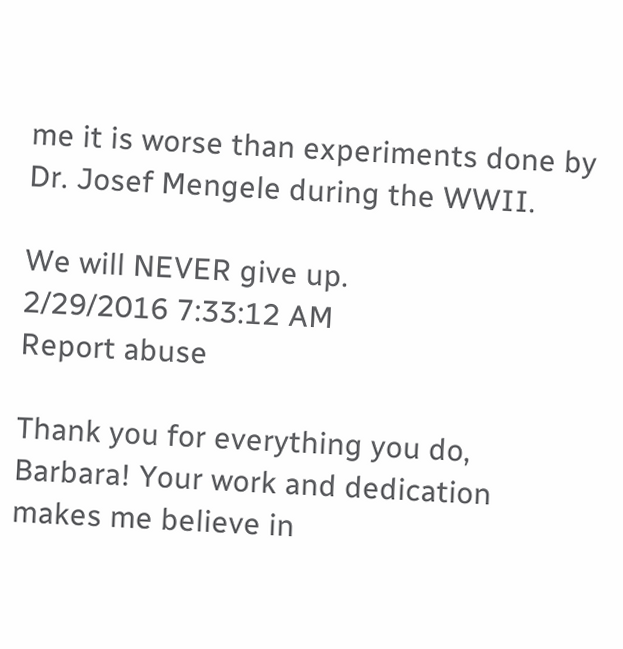me it is worse than experiments done by Dr. Josef Mengele during the WWII.

We will NEVER give up.
2/29/2016 7:33:12 AM
Report abuse

Thank you for everything you do, Barbara! Your work and dedication makes me believe in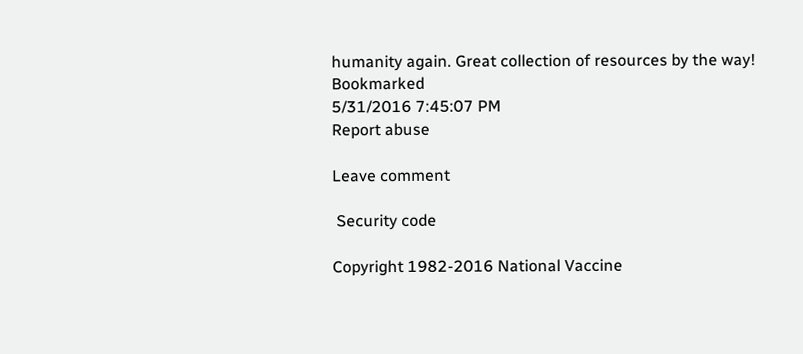humanity again. Great collection of resources by the way! Bookmarked
5/31/2016 7:45:07 PM
Report abuse

Leave comment

 Security code

Copyright 1982-2016 National Vaccine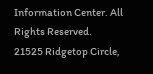Information Center. All Rights Reserved.
21525 Ridgetop Circle,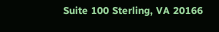Suite 100 Sterling, VA 20166